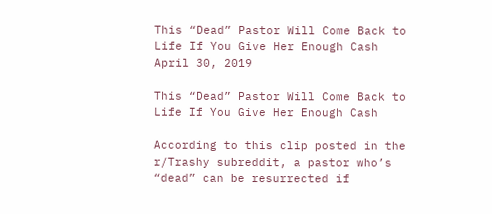This “Dead” Pastor Will Come Back to Life If You Give Her Enough Cash April 30, 2019

This “Dead” Pastor Will Come Back to Life If You Give Her Enough Cash

According to this clip posted in the r/Trashy subreddit, a pastor who’s “dead” can be resurrected if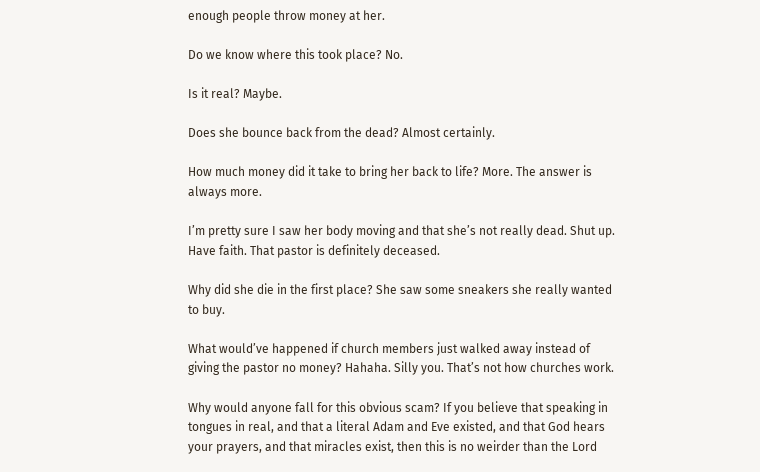enough people throw money at her.

Do we know where this took place? No.

Is it real? Maybe.

Does she bounce back from the dead? Almost certainly.

How much money did it take to bring her back to life? More. The answer is always more.

I’m pretty sure I saw her body moving and that she’s not really dead. Shut up. Have faith. That pastor is definitely deceased.

Why did she die in the first place? She saw some sneakers she really wanted to buy.

What would’ve happened if church members just walked away instead of giving the pastor no money? Hahaha. Silly you. That’s not how churches work.

Why would anyone fall for this obvious scam? If you believe that speaking in tongues in real, and that a literal Adam and Eve existed, and that God hears your prayers, and that miracles exist, then this is no weirder than the Lord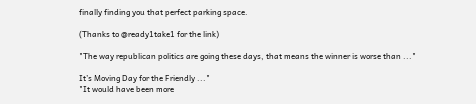finally finding you that perfect parking space.

(Thanks to @ready1take1 for the link)

"The way republican politics are going these days, that means the winner is worse than ..."

It’s Moving Day for the Friendly ..."
"It would have been more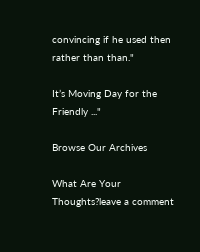convincing if he used then rather than than."

It’s Moving Day for the Friendly ..."

Browse Our Archives

What Are Your Thoughts?leave a comment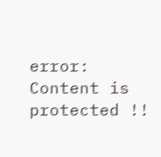error: Content is protected !!